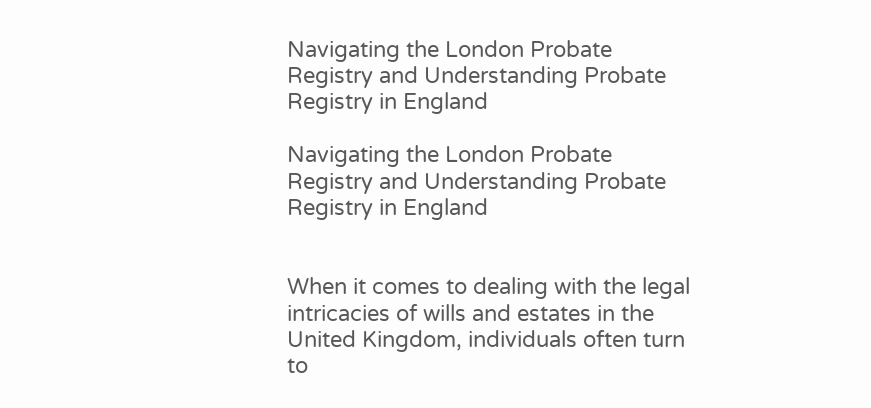Navigating the London Probate Registry and Understanding Probate Registry in England

Navigating the London Probate Registry and Understanding Probate Registry in England


When it comes to dealing with the legal intricacies of wills and estates in the United Kingdom, individuals often turn to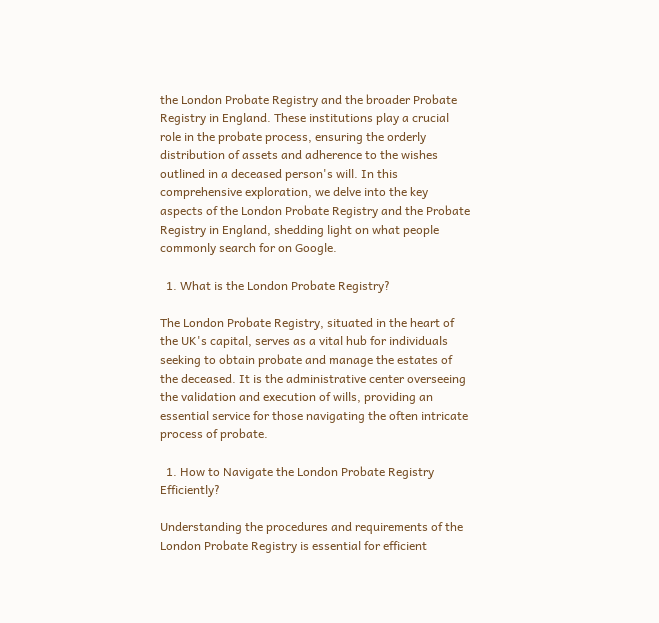the London Probate Registry and the broader Probate Registry in England. These institutions play a crucial role in the probate process, ensuring the orderly distribution of assets and adherence to the wishes outlined in a deceased person's will. In this comprehensive exploration, we delve into the key aspects of the London Probate Registry and the Probate Registry in England, shedding light on what people commonly search for on Google.

  1. What is the London Probate Registry?

The London Probate Registry, situated in the heart of the UK's capital, serves as a vital hub for individuals seeking to obtain probate and manage the estates of the deceased. It is the administrative center overseeing the validation and execution of wills, providing an essential service for those navigating the often intricate process of probate.

  1. How to Navigate the London Probate Registry Efficiently?

Understanding the procedures and requirements of the London Probate Registry is essential for efficient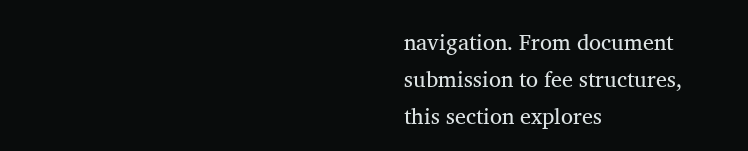navigation. From document submission to fee structures, this section explores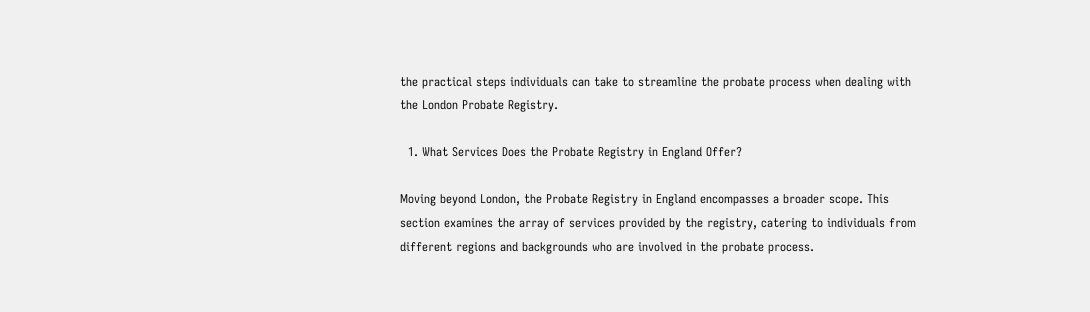the practical steps individuals can take to streamline the probate process when dealing with the London Probate Registry.

  1. What Services Does the Probate Registry in England Offer?

Moving beyond London, the Probate Registry in England encompasses a broader scope. This section examines the array of services provided by the registry, catering to individuals from different regions and backgrounds who are involved in the probate process.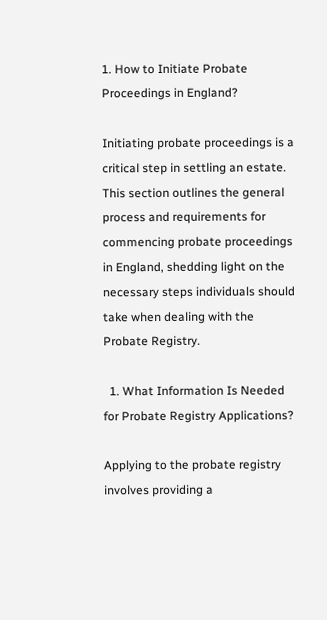1. How to Initiate Probate Proceedings in England?

Initiating probate proceedings is a critical step in settling an estate. This section outlines the general process and requirements for commencing probate proceedings in England, shedding light on the necessary steps individuals should take when dealing with the Probate Registry.

  1. What Information Is Needed for Probate Registry Applications?

Applying to the probate registry involves providing a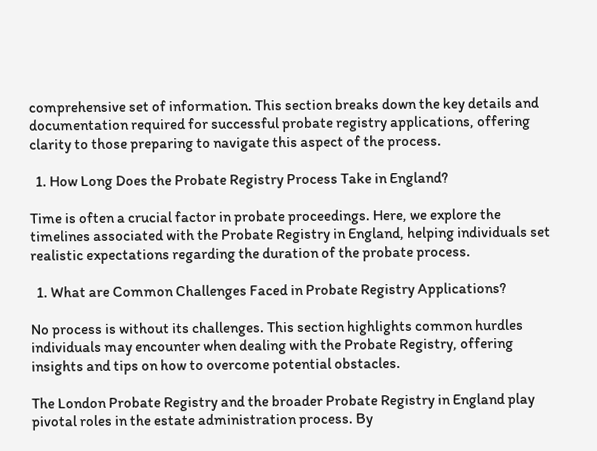comprehensive set of information. This section breaks down the key details and documentation required for successful probate registry applications, offering clarity to those preparing to navigate this aspect of the process.

  1. How Long Does the Probate Registry Process Take in England?

Time is often a crucial factor in probate proceedings. Here, we explore the timelines associated with the Probate Registry in England, helping individuals set realistic expectations regarding the duration of the probate process.

  1. What are Common Challenges Faced in Probate Registry Applications?

No process is without its challenges. This section highlights common hurdles individuals may encounter when dealing with the Probate Registry, offering insights and tips on how to overcome potential obstacles.

The London Probate Registry and the broader Probate Registry in England play pivotal roles in the estate administration process. By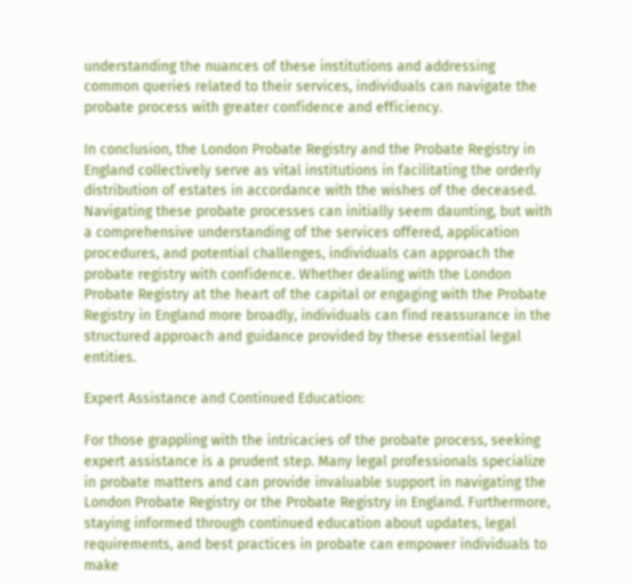understanding the nuances of these institutions and addressing common queries related to their services, individuals can navigate the probate process with greater confidence and efficiency.

In conclusion, the London Probate Registry and the Probate Registry in England collectively serve as vital institutions in facilitating the orderly distribution of estates in accordance with the wishes of the deceased. Navigating these probate processes can initially seem daunting, but with a comprehensive understanding of the services offered, application procedures, and potential challenges, individuals can approach the probate registry with confidence. Whether dealing with the London Probate Registry at the heart of the capital or engaging with the Probate Registry in England more broadly, individuals can find reassurance in the structured approach and guidance provided by these essential legal entities.

Expert Assistance and Continued Education:

For those grappling with the intricacies of the probate process, seeking expert assistance is a prudent step. Many legal professionals specialize in probate matters and can provide invaluable support in navigating the London Probate Registry or the Probate Registry in England. Furthermore, staying informed through continued education about updates, legal requirements, and best practices in probate can empower individuals to make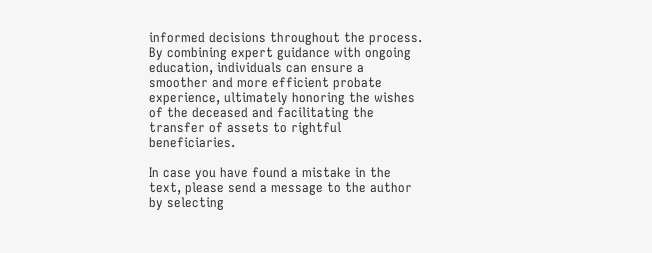informed decisions throughout the process. By combining expert guidance with ongoing education, individuals can ensure a smoother and more efficient probate experience, ultimately honoring the wishes of the deceased and facilitating the transfer of assets to rightful beneficiaries.

In case you have found a mistake in the text, please send a message to the author by selecting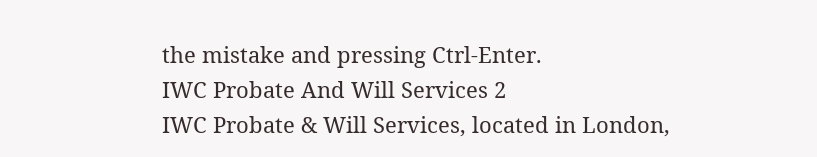the mistake and pressing Ctrl-Enter.
IWC Probate And Will Services 2
IWC Probate & Will Services, located in London,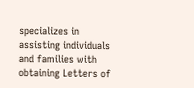specializes in assisting individuals and families with obtaining Letters of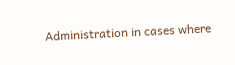Administration in cases where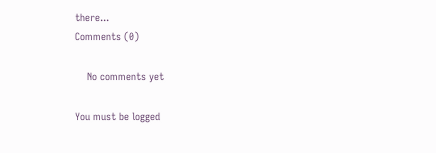there...
Comments (0)

    No comments yet

You must be logged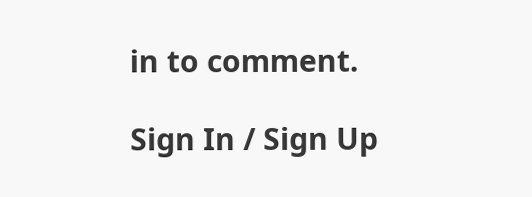in to comment.

Sign In / Sign Up